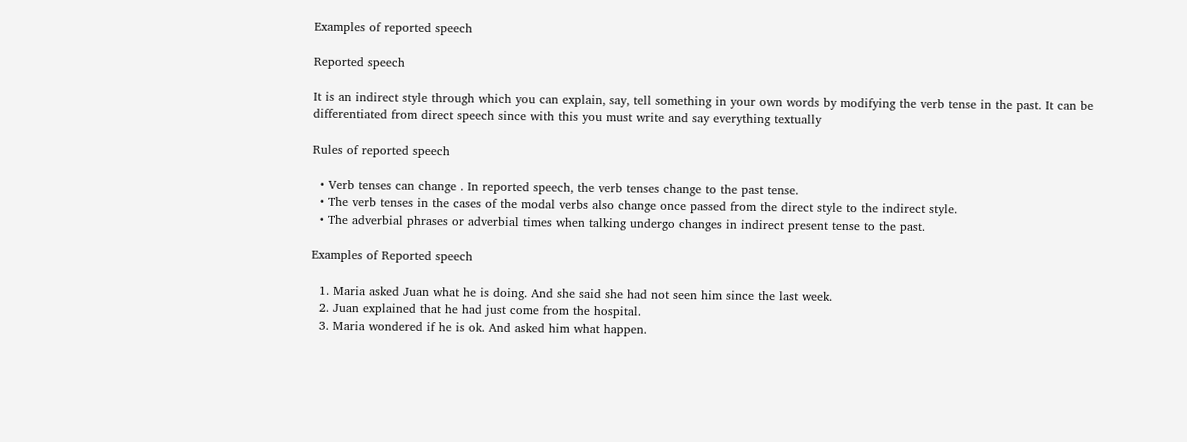Examples of reported speech

Reported speech

It is an indirect style through which you can explain, say, tell something in your own words by modifying the verb tense in the past. It can be differentiated from direct speech since with this you must write and say everything textually

Rules of reported speech

  • Verb tenses can change . In reported speech, the verb tenses change to the past tense.
  • The verb tenses in the cases of the modal verbs also change once passed from the direct style to the indirect style.
  • The adverbial phrases or adverbial times when talking undergo changes in indirect present tense to the past.

Examples of Reported speech

  1. Maria asked Juan what he is doing. And she said she had not seen him since the last week.
  2. Juan explained that he had just come from the hospital.
  3. Maria wondered if he is ok. And asked him what happen.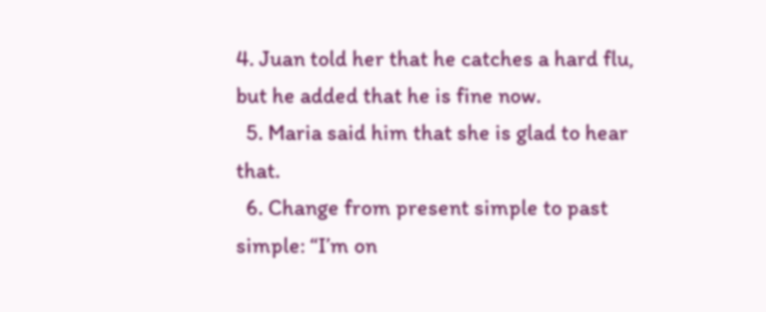4. Juan told her that he catches a hard flu, but he added that he is fine now.
  5. Maria said him that she is glad to hear that.
  6. Change from present simple to past simple: “I’m on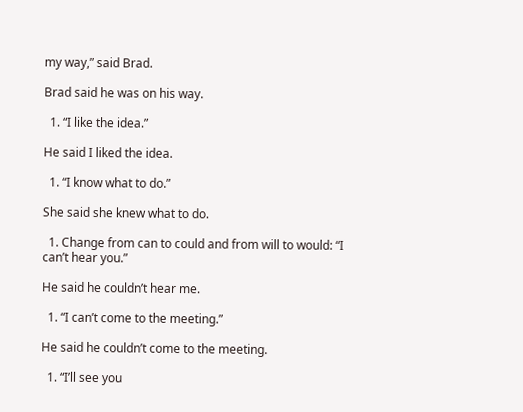my way,” said Brad.

Brad said he was on his way.

  1. “I like the idea.”

He said I liked the idea.

  1. “I know what to do.”

She said she knew what to do.

  1. Change from can to could and from will to would: “I can’t hear you.”

He said he couldn’t hear me.

  1. “I can’t come to the meeting.”

He said he couldn’t come to the meeting.

  1. “I’ll see you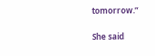tomorrow.”

She said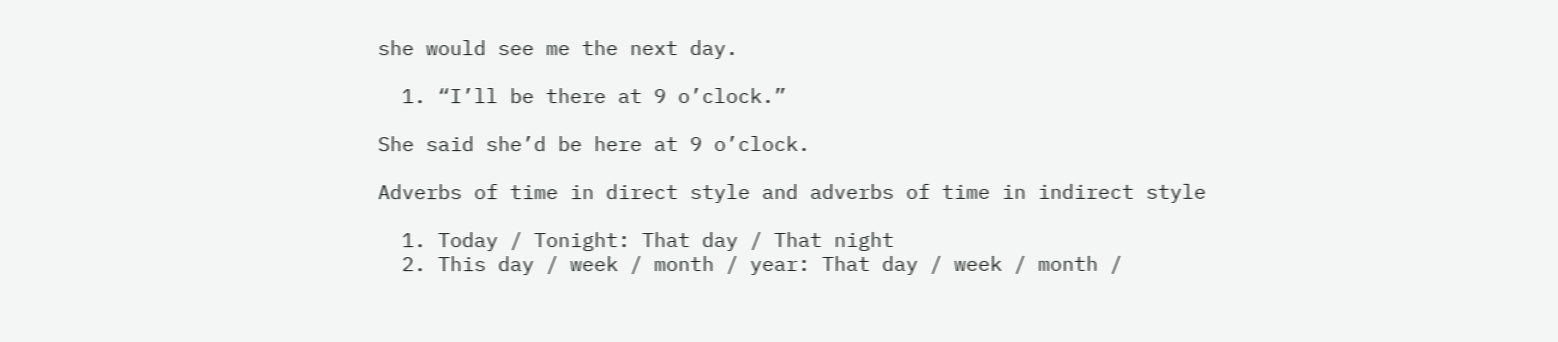she would see me the next day.

  1. “I’ll be there at 9 o’clock.”

She said she’d be here at 9 o’clock.

Adverbs of time in direct style and adverbs of time in indirect style

  1. Today / Tonight: That day / That night
  2. This day / week / month / year: That day / week / month /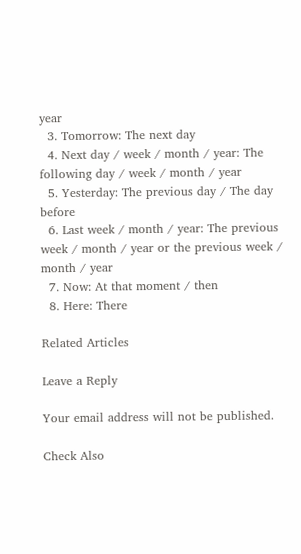year
  3. Tomorrow: The next day
  4. Next day / week / month / year: The following day / week / month / year
  5. Yesterday: The previous day / The day before
  6. Last week / month / year: The previous week / month / year or the previous week / month / year
  7. Now: At that moment / then
  8. Here: There

Related Articles

Leave a Reply

Your email address will not be published.

Check Also